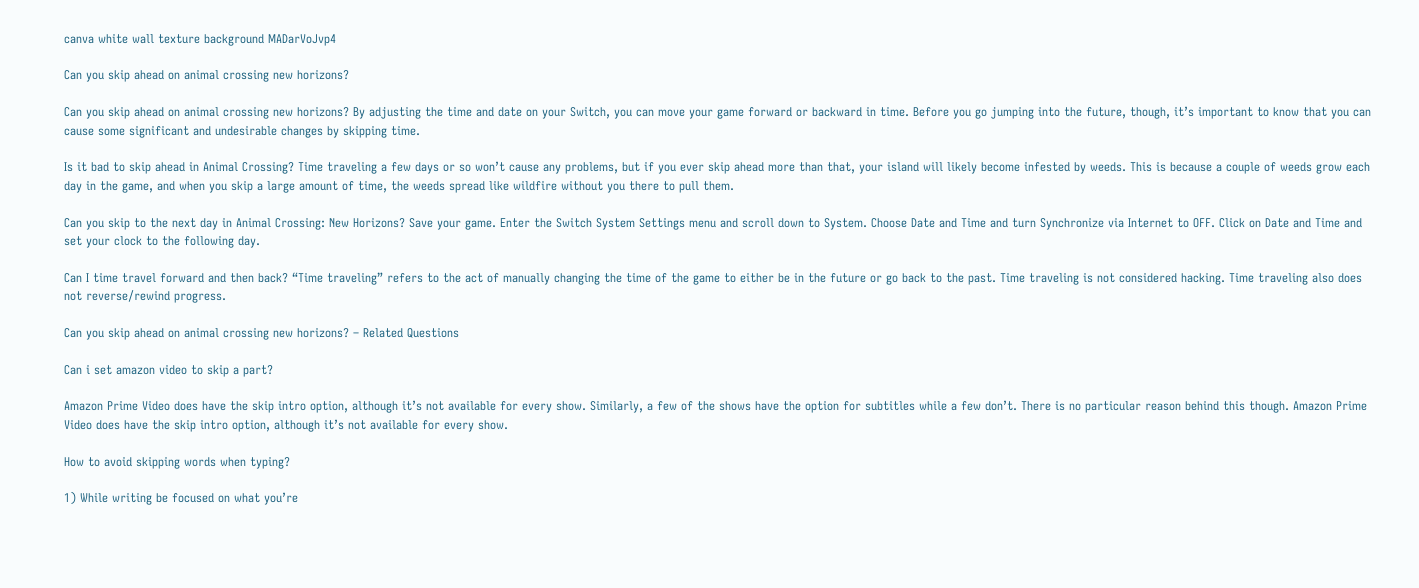canva white wall texture background MADarVoJvp4

Can you skip ahead on animal crossing new horizons?

Can you skip ahead on animal crossing new horizons? By adjusting the time and date on your Switch, you can move your game forward or backward in time. Before you go jumping into the future, though, it’s important to know that you can cause some significant and undesirable changes by skipping time.

Is it bad to skip ahead in Animal Crossing? Time traveling a few days or so won’t cause any problems, but if you ever skip ahead more than that, your island will likely become infested by weeds. This is because a couple of weeds grow each day in the game, and when you skip a large amount of time, the weeds spread like wildfire without you there to pull them.

Can you skip to the next day in Animal Crossing: New Horizons? Save your game. Enter the Switch System Settings menu and scroll down to System. Choose Date and Time and turn Synchronize via Internet to OFF. Click on Date and Time and set your clock to the following day.

Can I time travel forward and then back? “Time traveling” refers to the act of manually changing the time of the game to either be in the future or go back to the past. Time traveling is not considered hacking. Time traveling also does not reverse/rewind progress.

Can you skip ahead on animal crossing new horizons? – Related Questions

Can i set amazon video to skip a part?

Amazon Prime Video does have the skip intro option, although it’s not available for every show. Similarly, a few of the shows have the option for subtitles while a few don’t. There is no particular reason behind this though. Amazon Prime Video does have the skip intro option, although it’s not available for every show.

How to avoid skipping words when typing?

1) While writing be focused on what you’re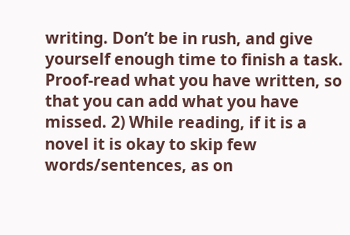writing. Don’t be in rush, and give yourself enough time to finish a task. Proof-read what you have written, so that you can add what you have missed. 2) While reading, if it is a novel it is okay to skip few words/sentences, as on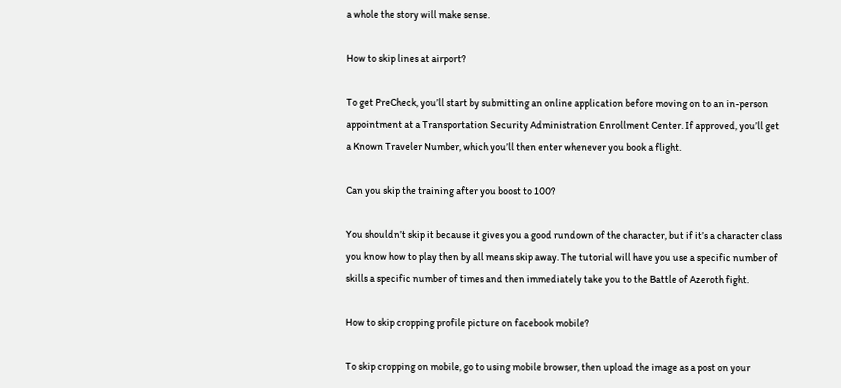a whole the story will make sense.

How to skip lines at airport?

To get PreCheck, you’ll start by submitting an online application before moving on to an in-person appointment at a Transportation Security Administration Enrollment Center. If approved, you’ll get a Known Traveler Number, which you’ll then enter whenever you book a flight.

Can you skip the training after you boost to 100?

You shouldn’t skip it because it gives you a good rundown of the character, but if it’s a character class you know how to play then by all means skip away. The tutorial will have you use a specific number of skills a specific number of times and then immediately take you to the Battle of Azeroth fight.

How to skip cropping profile picture on facebook mobile?

To skip cropping on mobile, go to using mobile browser, then upload the image as a post on your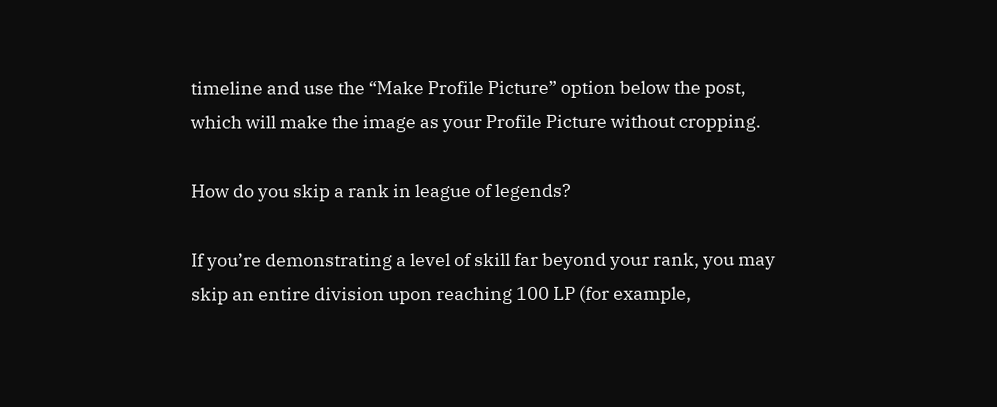timeline and use the “Make Profile Picture” option below the post, which will make the image as your Profile Picture without cropping.

How do you skip a rank in league of legends?

If you’re demonstrating a level of skill far beyond your rank, you may skip an entire division upon reaching 100 LP (for example,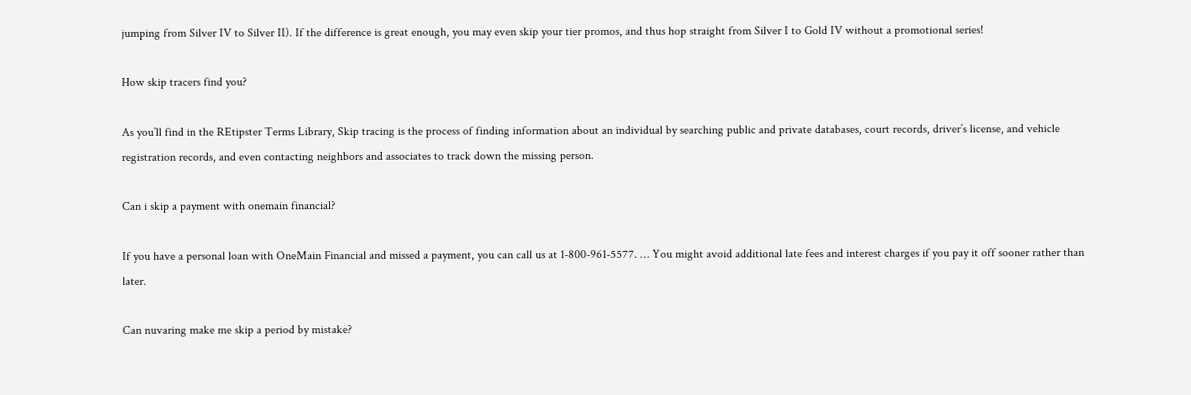jumping from Silver IV to Silver II). If the difference is great enough, you may even skip your tier promos, and thus hop straight from Silver I to Gold IV without a promotional series!

How skip tracers find you?

As you’ll find in the REtipster Terms Library, Skip tracing is the process of finding information about an individual by searching public and private databases, court records, driver’s license, and vehicle registration records, and even contacting neighbors and associates to track down the missing person.

Can i skip a payment with onemain financial?

If you have a personal loan with OneMain Financial and missed a payment, you can call us at 1-800-961-5577. … You might avoid additional late fees and interest charges if you pay it off sooner rather than later.

Can nuvaring make me skip a period by mistake?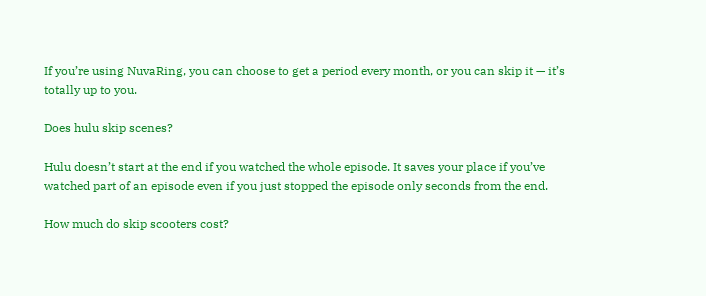If you’re using NuvaRing, you can choose to get a period every month, or you can skip it — it’s totally up to you.

Does hulu skip scenes?

Hulu doesn’t start at the end if you watched the whole episode. It saves your place if you’ve watched part of an episode even if you just stopped the episode only seconds from the end.

How much do skip scooters cost?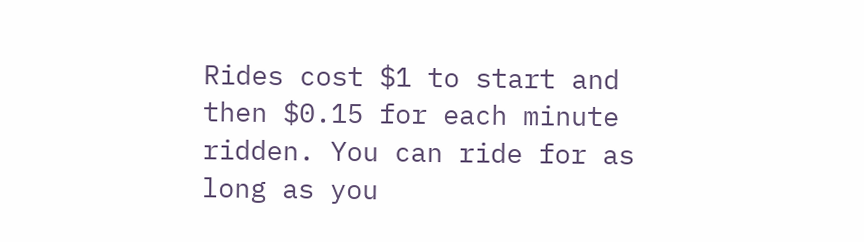Rides cost $1 to start and then $0.15 for each minute ridden. You can ride for as long as you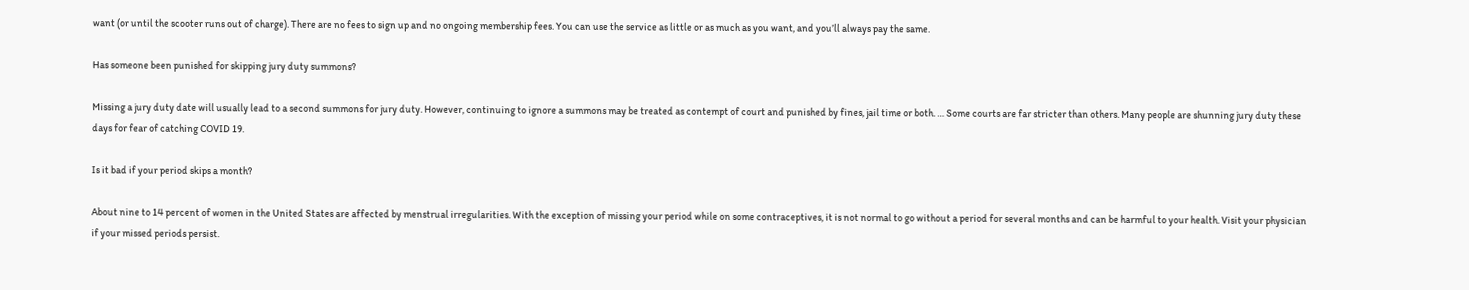want (or until the scooter runs out of charge). There are no fees to sign up and no ongoing membership fees. You can use the service as little or as much as you want, and you’ll always pay the same.

Has someone been punished for skipping jury duty summons?

Missing a jury duty date will usually lead to a second summons for jury duty. However, continuing to ignore a summons may be treated as contempt of court and punished by fines, jail time or both. … Some courts are far stricter than others. Many people are shunning jury duty these days for fear of catching COVID 19.

Is it bad if your period skips a month?

About nine to 14 percent of women in the United States are affected by menstrual irregularities. With the exception of missing your period while on some contraceptives, it is not normal to go without a period for several months and can be harmful to your health. Visit your physician if your missed periods persist.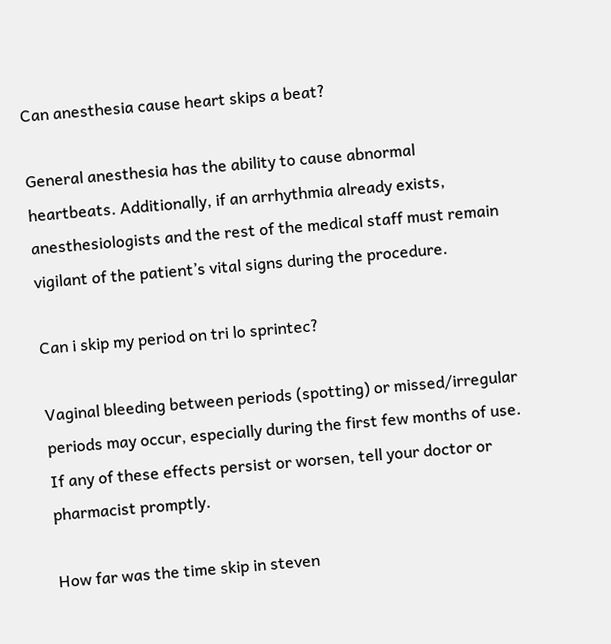Can anesthesia cause heart skips a beat?

General anesthesia has the ability to cause abnormal heartbeats. Additionally, if an arrhythmia already exists, anesthesiologists and the rest of the medical staff must remain vigilant of the patient’s vital signs during the procedure.

Can i skip my period on tri lo sprintec?

Vaginal bleeding between periods (spotting) or missed/irregular periods may occur, especially during the first few months of use. If any of these effects persist or worsen, tell your doctor or pharmacist promptly.

How far was the time skip in steven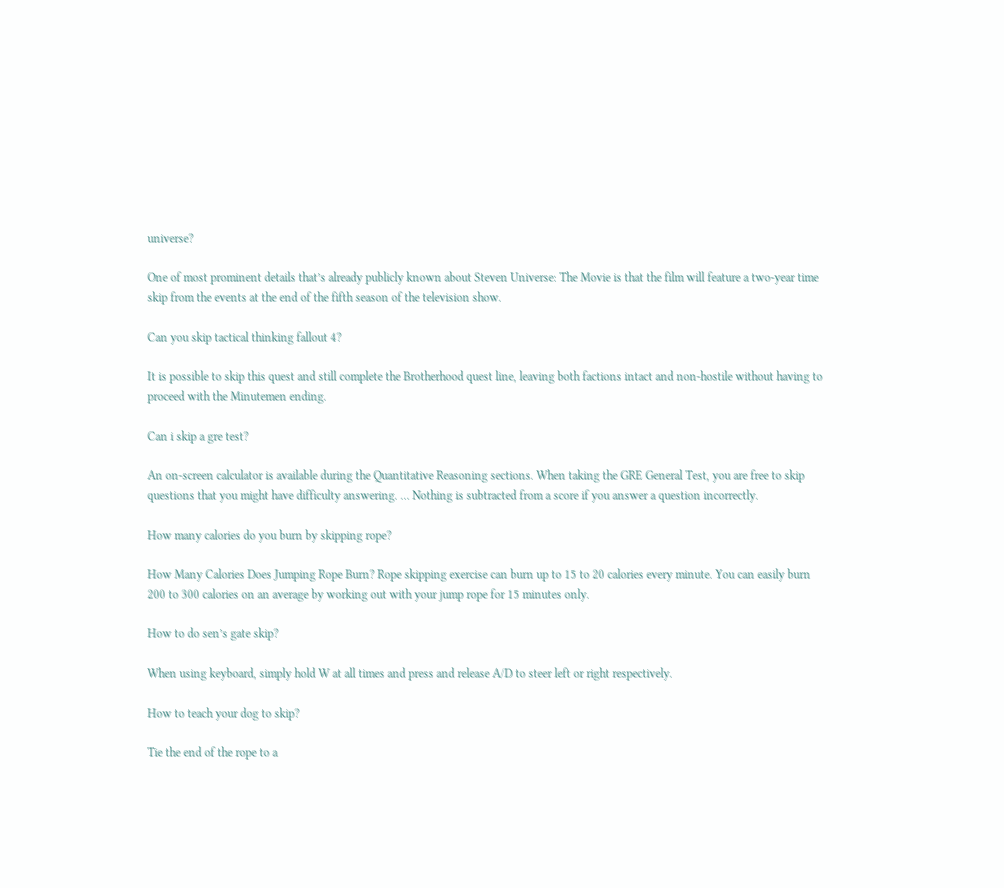universe?

One of most prominent details that’s already publicly known about Steven Universe: The Movie is that the film will feature a two-year time skip from the events at the end of the fifth season of the television show.

Can you skip tactical thinking fallout 4?

It is possible to skip this quest and still complete the Brotherhood quest line, leaving both factions intact and non-hostile without having to proceed with the Minutemen ending.

Can i skip a gre test?

An on-screen calculator is available during the Quantitative Reasoning sections. When taking the GRE General Test, you are free to skip questions that you might have difficulty answering. … Nothing is subtracted from a score if you answer a question incorrectly.

How many calories do you burn by skipping rope?

How Many Calories Does Jumping Rope Burn? Rope skipping exercise can burn up to 15 to 20 calories every minute. You can easily burn 200 to 300 calories on an average by working out with your jump rope for 15 minutes only.

How to do sen’s gate skip?

When using keyboard, simply hold W at all times and press and release A/D to steer left or right respectively.

How to teach your dog to skip?

Tie the end of the rope to a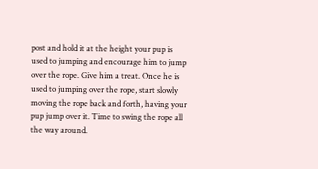post and hold it at the height your pup is used to jumping and encourage him to jump over the rope. Give him a treat. Once he is used to jumping over the rope, start slowly moving the rope back and forth, having your pup jump over it. Time to swing the rope all the way around.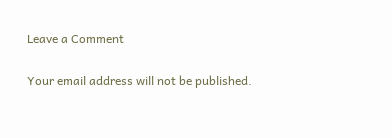Leave a Comment

Your email address will not be published.